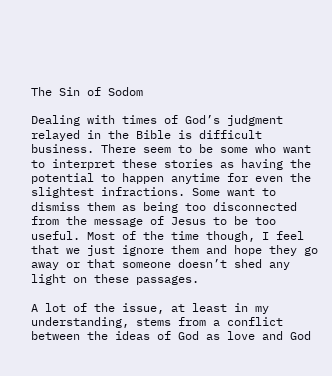The Sin of Sodom

Dealing with times of God’s judgment relayed in the Bible is difficult business. There seem to be some who want to interpret these stories as having the potential to happen anytime for even the slightest infractions. Some want to dismiss them as being too disconnected from the message of Jesus to be too useful. Most of the time though, I feel that we just ignore them and hope they go away or that someone doesn’t shed any light on these passages.

A lot of the issue, at least in my understanding, stems from a conflict between the ideas of God as love and God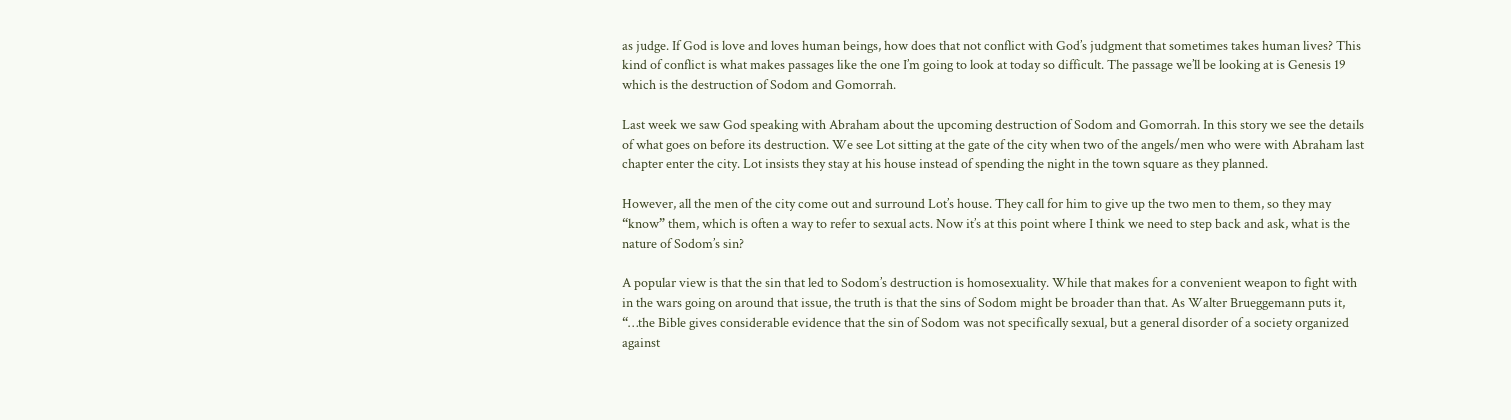as judge. If God is love and loves human beings, how does that not conflict with God’s judgment that sometimes takes human lives? This kind of conflict is what makes passages like the one I’m going to look at today so difficult. The passage we’ll be looking at is Genesis 19 which is the destruction of Sodom and Gomorrah.

Last week we saw God speaking with Abraham about the upcoming destruction of Sodom and Gomorrah. In this story we see the details of what goes on before its destruction. We see Lot sitting at the gate of the city when two of the angels/men who were with Abraham last chapter enter the city. Lot insists they stay at his house instead of spending the night in the town square as they planned.

However, all the men of the city come out and surround Lot’s house. They call for him to give up the two men to them, so they may “know” them, which is often a way to refer to sexual acts. Now it’s at this point where I think we need to step back and ask, what is the nature of Sodom’s sin?

A popular view is that the sin that led to Sodom’s destruction is homosexuality. While that makes for a convenient weapon to fight with in the wars going on around that issue, the truth is that the sins of Sodom might be broader than that. As Walter Brueggemann puts it, “…the Bible gives considerable evidence that the sin of Sodom was not specifically sexual, but a general disorder of a society organized against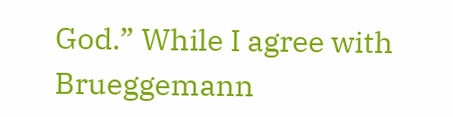God.” While I agree with Brueggemann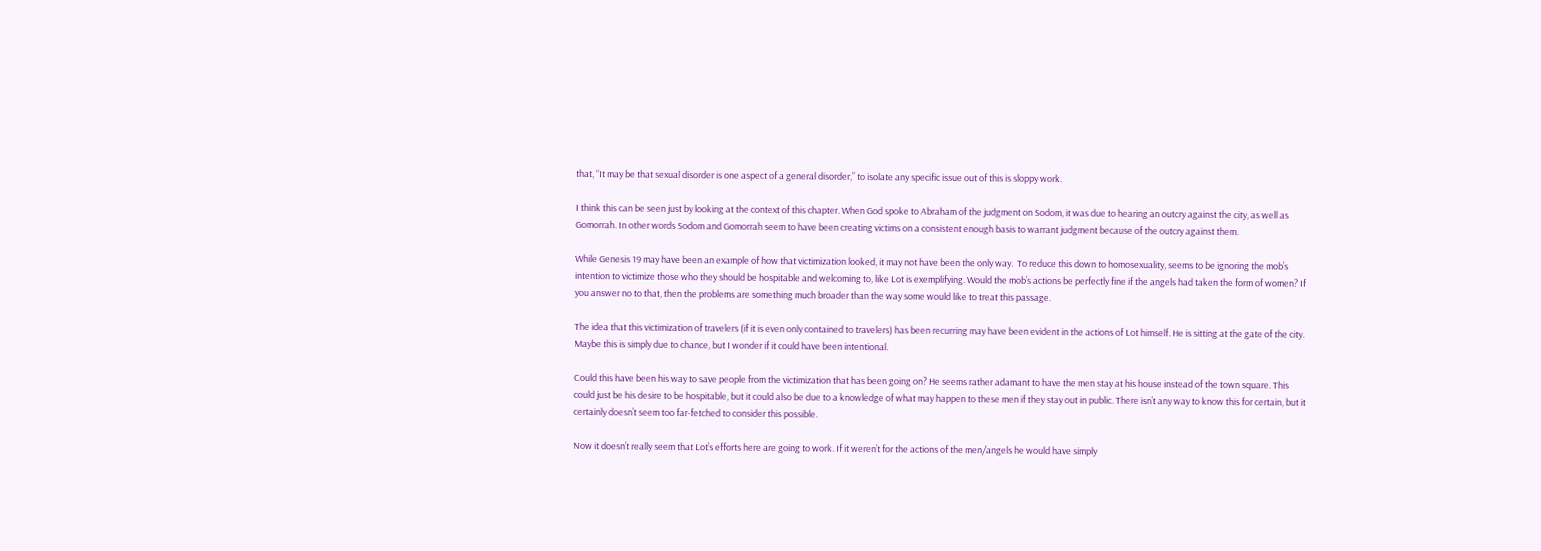that, “It may be that sexual disorder is one aspect of a general disorder,” to isolate any specific issue out of this is sloppy work.

I think this can be seen just by looking at the context of this chapter. When God spoke to Abraham of the judgment on Sodom, it was due to hearing an outcry against the city, as well as Gomorrah. In other words Sodom and Gomorrah seem to have been creating victims on a consistent enough basis to warrant judgment because of the outcry against them.

While Genesis 19 may have been an example of how that victimization looked, it may not have been the only way.  To reduce this down to homosexuality, seems to be ignoring the mob’s intention to victimize those who they should be hospitable and welcoming to, like Lot is exemplifying. Would the mob’s actions be perfectly fine if the angels had taken the form of women? If you answer no to that, then the problems are something much broader than the way some would like to treat this passage.

The idea that this victimization of travelers (if it is even only contained to travelers) has been recurring may have been evident in the actions of Lot himself. He is sitting at the gate of the city. Maybe this is simply due to chance, but I wonder if it could have been intentional.

Could this have been his way to save people from the victimization that has been going on? He seems rather adamant to have the men stay at his house instead of the town square. This could just be his desire to be hospitable, but it could also be due to a knowledge of what may happen to these men if they stay out in public. There isn’t any way to know this for certain, but it certainly doesn’t seem too far-fetched to consider this possible.

Now it doesn’t really seem that Lot’s efforts here are going to work. If it weren’t for the actions of the men/angels he would have simply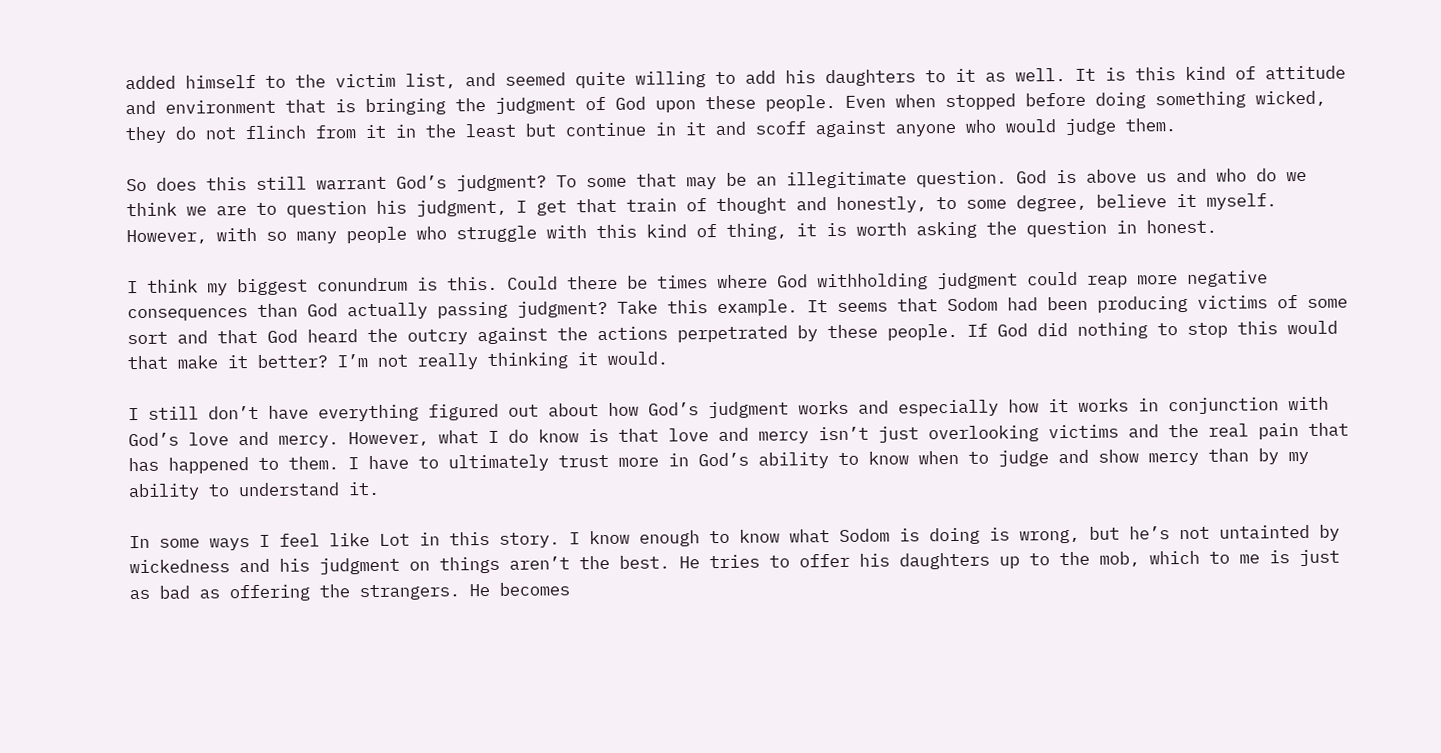added himself to the victim list, and seemed quite willing to add his daughters to it as well. It is this kind of attitude and environment that is bringing the judgment of God upon these people. Even when stopped before doing something wicked, they do not flinch from it in the least but continue in it and scoff against anyone who would judge them.

So does this still warrant God’s judgment? To some that may be an illegitimate question. God is above us and who do we think we are to question his judgment, I get that train of thought and honestly, to some degree, believe it myself. However, with so many people who struggle with this kind of thing, it is worth asking the question in honest.

I think my biggest conundrum is this. Could there be times where God withholding judgment could reap more negative consequences than God actually passing judgment? Take this example. It seems that Sodom had been producing victims of some sort and that God heard the outcry against the actions perpetrated by these people. If God did nothing to stop this would that make it better? I’m not really thinking it would.

I still don’t have everything figured out about how God’s judgment works and especially how it works in conjunction with God’s love and mercy. However, what I do know is that love and mercy isn’t just overlooking victims and the real pain that has happened to them. I have to ultimately trust more in God’s ability to know when to judge and show mercy than by my ability to understand it.

In some ways I feel like Lot in this story. I know enough to know what Sodom is doing is wrong, but he’s not untainted by wickedness and his judgment on things aren’t the best. He tries to offer his daughters up to the mob, which to me is just as bad as offering the strangers. He becomes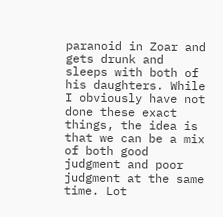paranoid in Zoar and gets drunk and sleeps with both of his daughters. While I obviously have not done these exact things, the idea is that we can be a mix of both good judgment and poor judgment at the same time. Lot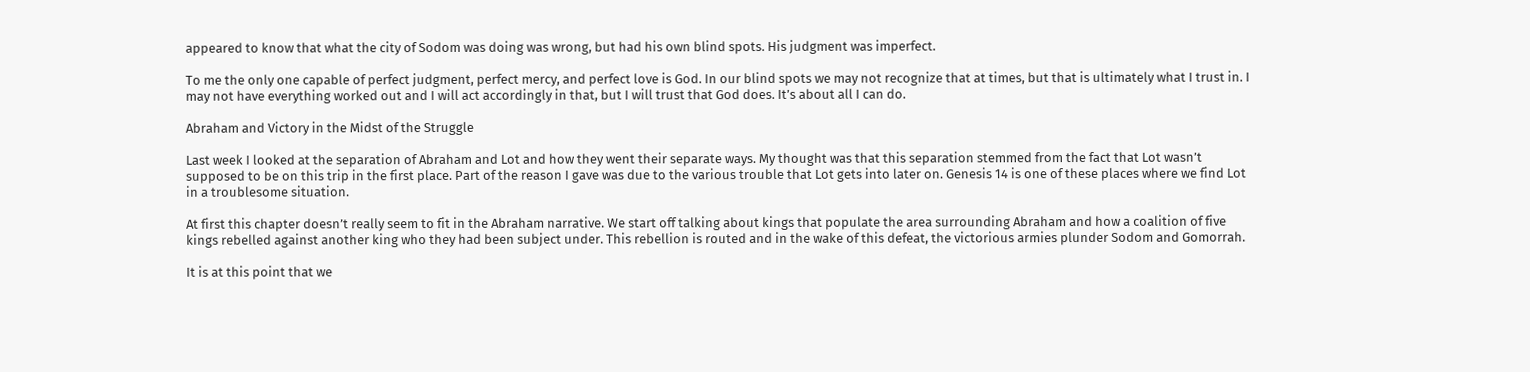appeared to know that what the city of Sodom was doing was wrong, but had his own blind spots. His judgment was imperfect.

To me the only one capable of perfect judgment, perfect mercy, and perfect love is God. In our blind spots we may not recognize that at times, but that is ultimately what I trust in. I may not have everything worked out and I will act accordingly in that, but I will trust that God does. It’s about all I can do.

Abraham and Victory in the Midst of the Struggle

Last week I looked at the separation of Abraham and Lot and how they went their separate ways. My thought was that this separation stemmed from the fact that Lot wasn’t supposed to be on this trip in the first place. Part of the reason I gave was due to the various trouble that Lot gets into later on. Genesis 14 is one of these places where we find Lot in a troublesome situation.

At first this chapter doesn’t really seem to fit in the Abraham narrative. We start off talking about kings that populate the area surrounding Abraham and how a coalition of five kings rebelled against another king who they had been subject under. This rebellion is routed and in the wake of this defeat, the victorious armies plunder Sodom and Gomorrah.

It is at this point that we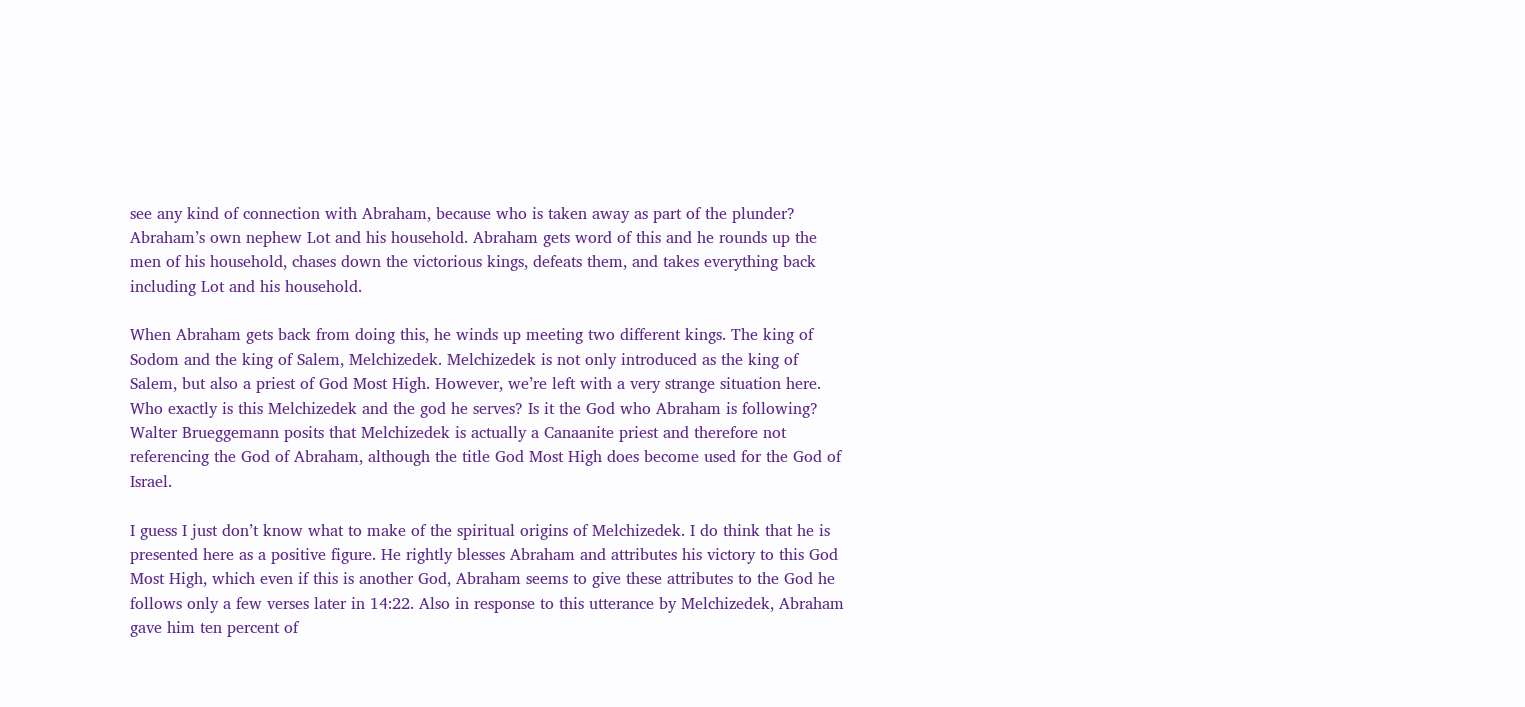see any kind of connection with Abraham, because who is taken away as part of the plunder? Abraham’s own nephew Lot and his household. Abraham gets word of this and he rounds up the men of his household, chases down the victorious kings, defeats them, and takes everything back including Lot and his household.

When Abraham gets back from doing this, he winds up meeting two different kings. The king of Sodom and the king of Salem, Melchizedek. Melchizedek is not only introduced as the king of Salem, but also a priest of God Most High. However, we’re left with a very strange situation here. Who exactly is this Melchizedek and the god he serves? Is it the God who Abraham is following? Walter Brueggemann posits that Melchizedek is actually a Canaanite priest and therefore not referencing the God of Abraham, although the title God Most High does become used for the God of Israel.

I guess I just don’t know what to make of the spiritual origins of Melchizedek. I do think that he is presented here as a positive figure. He rightly blesses Abraham and attributes his victory to this God Most High, which even if this is another God, Abraham seems to give these attributes to the God he follows only a few verses later in 14:22. Also in response to this utterance by Melchizedek, Abraham gave him ten percent of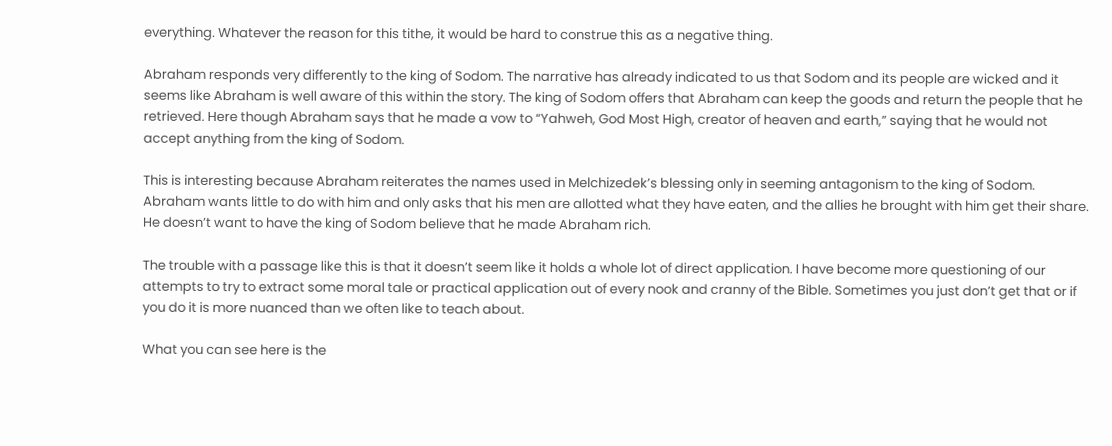everything. Whatever the reason for this tithe, it would be hard to construe this as a negative thing.

Abraham responds very differently to the king of Sodom. The narrative has already indicated to us that Sodom and its people are wicked and it seems like Abraham is well aware of this within the story. The king of Sodom offers that Abraham can keep the goods and return the people that he retrieved. Here though Abraham says that he made a vow to “Yahweh, God Most High, creator of heaven and earth,” saying that he would not accept anything from the king of Sodom.

This is interesting because Abraham reiterates the names used in Melchizedek’s blessing only in seeming antagonism to the king of Sodom. Abraham wants little to do with him and only asks that his men are allotted what they have eaten, and the allies he brought with him get their share. He doesn’t want to have the king of Sodom believe that he made Abraham rich.

The trouble with a passage like this is that it doesn’t seem like it holds a whole lot of direct application. I have become more questioning of our attempts to try to extract some moral tale or practical application out of every nook and cranny of the Bible. Sometimes you just don’t get that or if you do it is more nuanced than we often like to teach about.

What you can see here is the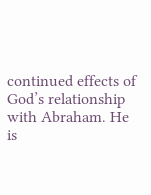continued effects of God’s relationship with Abraham. He is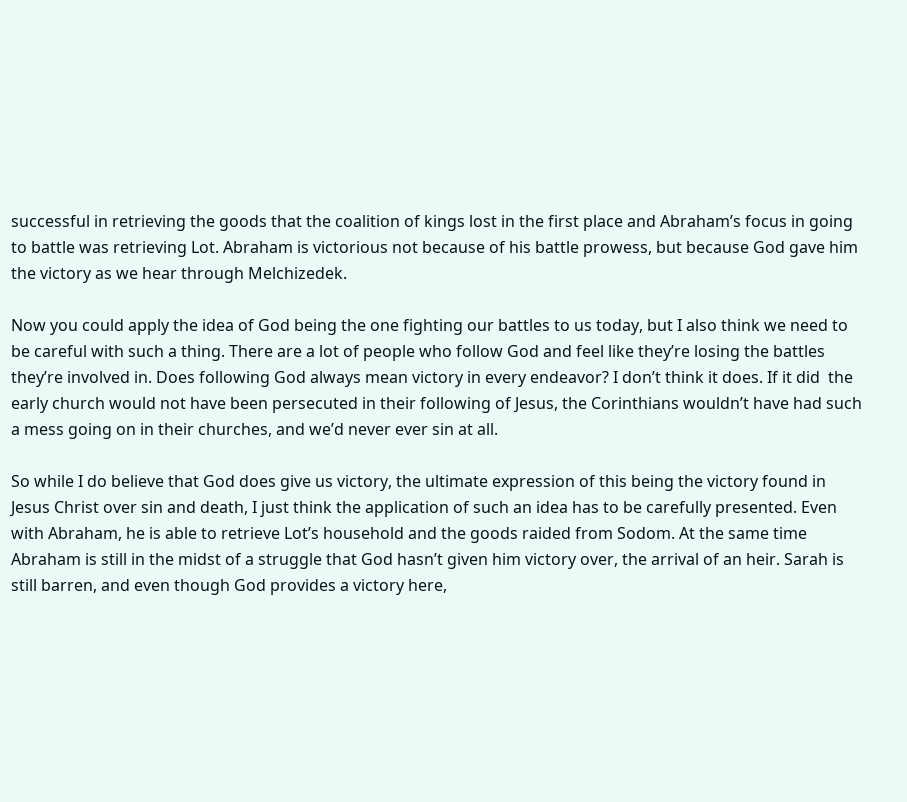successful in retrieving the goods that the coalition of kings lost in the first place and Abraham’s focus in going to battle was retrieving Lot. Abraham is victorious not because of his battle prowess, but because God gave him the victory as we hear through Melchizedek.

Now you could apply the idea of God being the one fighting our battles to us today, but I also think we need to be careful with such a thing. There are a lot of people who follow God and feel like they’re losing the battles they’re involved in. Does following God always mean victory in every endeavor? I don’t think it does. If it did  the early church would not have been persecuted in their following of Jesus, the Corinthians wouldn’t have had such a mess going on in their churches, and we’d never ever sin at all.

So while I do believe that God does give us victory, the ultimate expression of this being the victory found in Jesus Christ over sin and death, I just think the application of such an idea has to be carefully presented. Even with Abraham, he is able to retrieve Lot’s household and the goods raided from Sodom. At the same time Abraham is still in the midst of a struggle that God hasn’t given him victory over, the arrival of an heir. Sarah is still barren, and even though God provides a victory here,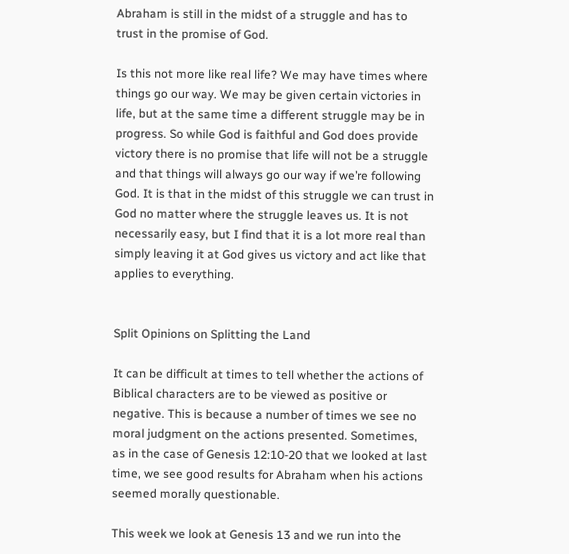Abraham is still in the midst of a struggle and has to trust in the promise of God.

Is this not more like real life? We may have times where things go our way. We may be given certain victories in life, but at the same time a different struggle may be in progress. So while God is faithful and God does provide victory there is no promise that life will not be a struggle and that things will always go our way if we’re following God. It is that in the midst of this struggle we can trust in God no matter where the struggle leaves us. It is not necessarily easy, but I find that it is a lot more real than simply leaving it at God gives us victory and act like that applies to everything.


Split Opinions on Splitting the Land

It can be difficult at times to tell whether the actions of Biblical characters are to be viewed as positive or negative. This is because a number of times we see no moral judgment on the actions presented. Sometimes, as in the case of Genesis 12:10-20 that we looked at last time, we see good results for Abraham when his actions seemed morally questionable.

This week we look at Genesis 13 and we run into the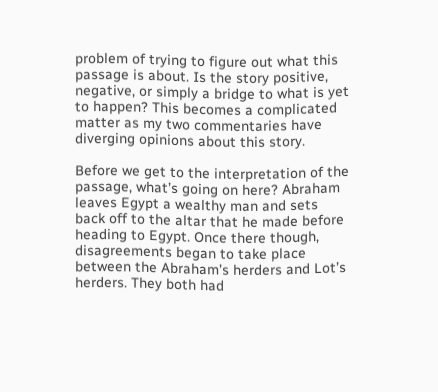problem of trying to figure out what this passage is about. Is the story positive, negative, or simply a bridge to what is yet to happen? This becomes a complicated matter as my two commentaries have diverging opinions about this story.

Before we get to the interpretation of the passage, what’s going on here? Abraham leaves Egypt a wealthy man and sets back off to the altar that he made before heading to Egypt. Once there though, disagreements began to take place between the Abraham’s herders and Lot’s herders. They both had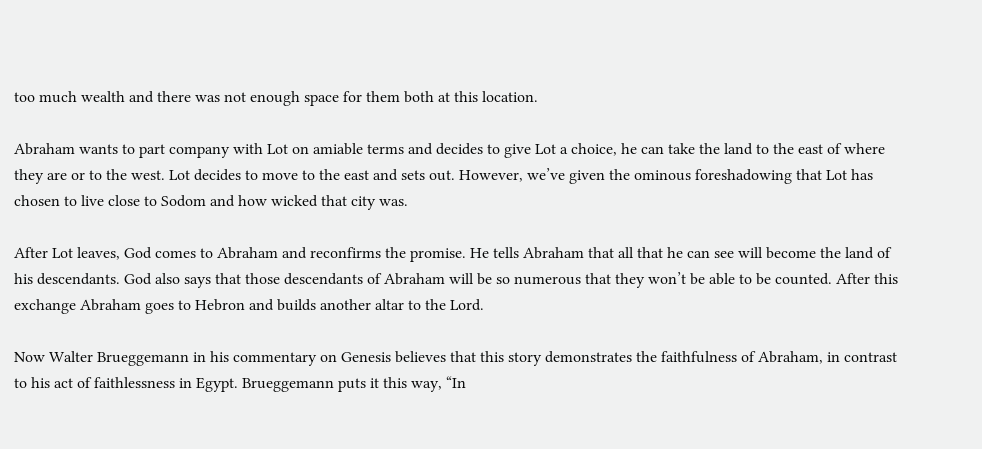too much wealth and there was not enough space for them both at this location.

Abraham wants to part company with Lot on amiable terms and decides to give Lot a choice, he can take the land to the east of where they are or to the west. Lot decides to move to the east and sets out. However, we’ve given the ominous foreshadowing that Lot has chosen to live close to Sodom and how wicked that city was.

After Lot leaves, God comes to Abraham and reconfirms the promise. He tells Abraham that all that he can see will become the land of his descendants. God also says that those descendants of Abraham will be so numerous that they won’t be able to be counted. After this exchange Abraham goes to Hebron and builds another altar to the Lord.

Now Walter Brueggemann in his commentary on Genesis believes that this story demonstrates the faithfulness of Abraham, in contrast to his act of faithlessness in Egypt. Brueggemann puts it this way, “In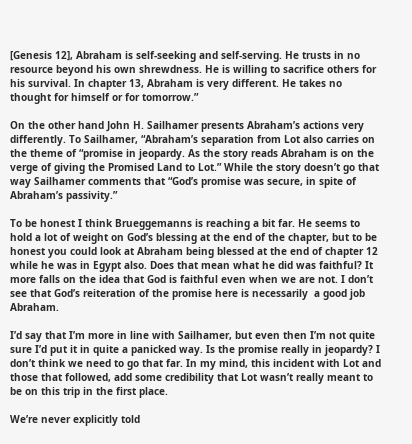[Genesis 12], Abraham is self-seeking and self-serving. He trusts in no resource beyond his own shrewdness. He is willing to sacrifice others for his survival. In chapter 13, Abraham is very different. He takes no thought for himself or for tomorrow.”

On the other hand John H. Sailhamer presents Abraham’s actions very differently. To Sailhamer, “Abraham’s separation from Lot also carries on the theme of “promise in jeopardy. As the story reads Abraham is on the verge of giving the Promised Land to Lot.” While the story doesn’t go that way Sailhamer comments that “God’s promise was secure, in spite of Abraham’s passivity.”

To be honest I think Brueggemanns is reaching a bit far. He seems to hold a lot of weight on God’s blessing at the end of the chapter, but to be honest you could look at Abraham being blessed at the end of chapter 12 while he was in Egypt also. Does that mean what he did was faithful? It more falls on the idea that God is faithful even when we are not. I don’t see that God’s reiteration of the promise here is necessarily  a good job Abraham.

I’d say that I’m more in line with Sailhamer, but even then I’m not quite sure I’d put it in quite a panicked way. Is the promise really in jeopardy? I don’t think we need to go that far. In my mind, this incident with Lot and those that followed, add some credibility that Lot wasn’t really meant to be on this trip in the first place.

We’re never explicitly told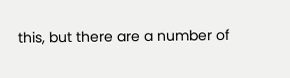this, but there are a number of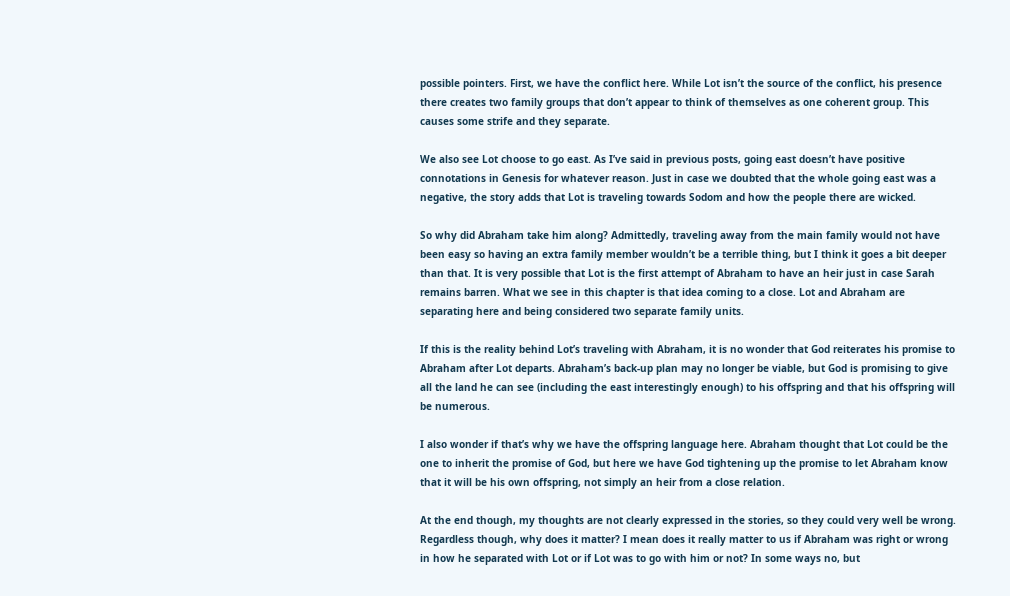possible pointers. First, we have the conflict here. While Lot isn’t the source of the conflict, his presence there creates two family groups that don’t appear to think of themselves as one coherent group. This causes some strife and they separate.

We also see Lot choose to go east. As I’ve said in previous posts, going east doesn’t have positive connotations in Genesis for whatever reason. Just in case we doubted that the whole going east was a negative, the story adds that Lot is traveling towards Sodom and how the people there are wicked.

So why did Abraham take him along? Admittedly, traveling away from the main family would not have been easy so having an extra family member wouldn’t be a terrible thing, but I think it goes a bit deeper than that. It is very possible that Lot is the first attempt of Abraham to have an heir just in case Sarah remains barren. What we see in this chapter is that idea coming to a close. Lot and Abraham are separating here and being considered two separate family units.

If this is the reality behind Lot’s traveling with Abraham, it is no wonder that God reiterates his promise to Abraham after Lot departs. Abraham’s back-up plan may no longer be viable, but God is promising to give all the land he can see (including the east interestingly enough) to his offspring and that his offspring will be numerous.

I also wonder if that’s why we have the offspring language here. Abraham thought that Lot could be the one to inherit the promise of God, but here we have God tightening up the promise to let Abraham know that it will be his own offspring, not simply an heir from a close relation.

At the end though, my thoughts are not clearly expressed in the stories, so they could very well be wrong. Regardless though, why does it matter? I mean does it really matter to us if Abraham was right or wrong in how he separated with Lot or if Lot was to go with him or not? In some ways no, but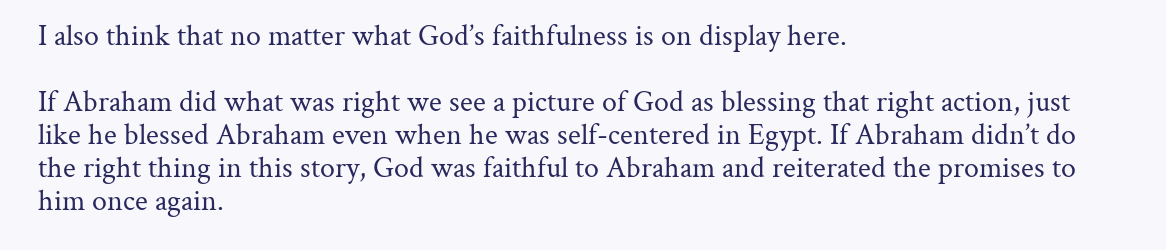I also think that no matter what God’s faithfulness is on display here.

If Abraham did what was right we see a picture of God as blessing that right action, just like he blessed Abraham even when he was self-centered in Egypt. If Abraham didn’t do the right thing in this story, God was faithful to Abraham and reiterated the promises to him once again.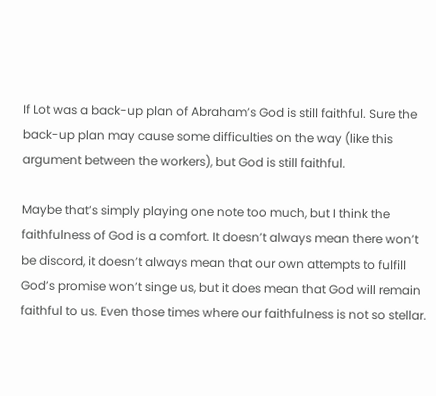If Lot was a back-up plan of Abraham’s God is still faithful. Sure the back-up plan may cause some difficulties on the way (like this argument between the workers), but God is still faithful.

Maybe that’s simply playing one note too much, but I think the faithfulness of God is a comfort. It doesn’t always mean there won’t be discord, it doesn’t always mean that our own attempts to fulfill God’s promise won’t singe us, but it does mean that God will remain faithful to us. Even those times where our faithfulness is not so stellar.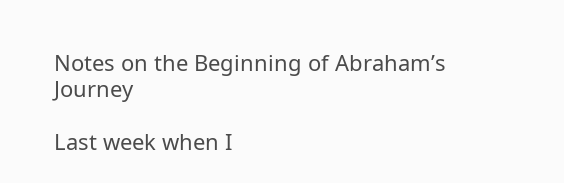Notes on the Beginning of Abraham’s Journey

Last week when I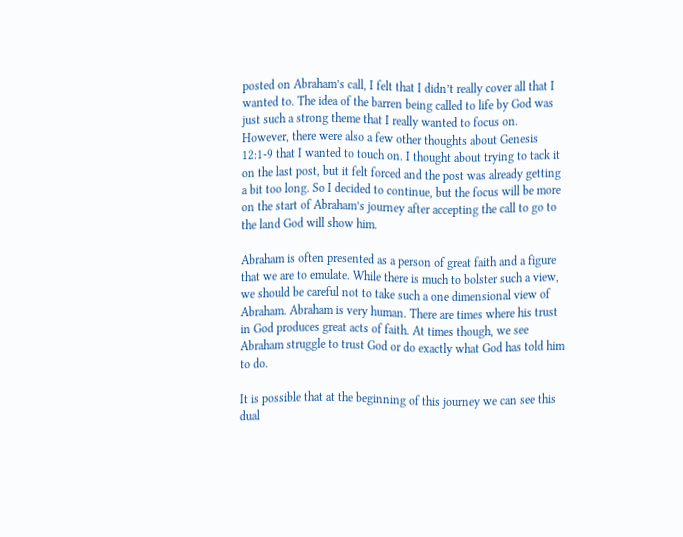posted on Abraham’s call, I felt that I didn’t really cover all that I wanted to. The idea of the barren being called to life by God was just such a strong theme that I really wanted to focus on. However, there were also a few other thoughts about Genesis 12:1-9 that I wanted to touch on. I thought about trying to tack it on the last post, but it felt forced and the post was already getting a bit too long. So I decided to continue, but the focus will be more on the start of Abraham’s journey after accepting the call to go to the land God will show him.

Abraham is often presented as a person of great faith and a figure that we are to emulate. While there is much to bolster such a view, we should be careful not to take such a one dimensional view of Abraham. Abraham is very human. There are times where his trust in God produces great acts of faith. At times though, we see Abraham struggle to trust God or do exactly what God has told him to do.

It is possible that at the beginning of this journey we can see this dual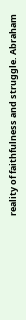reality of faithfulness and struggle. Abraham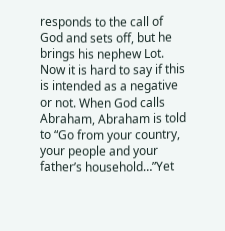responds to the call of God and sets off, but he brings his nephew Lot. Now it is hard to say if this is intended as a negative or not. When God calls Abraham, Abraham is told to “Go from your country, your people and your father’s household…”Yet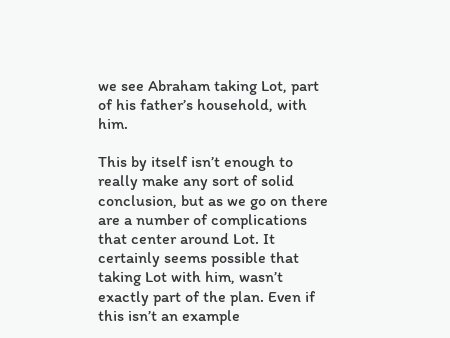we see Abraham taking Lot, part of his father’s household, with him.

This by itself isn’t enough to really make any sort of solid conclusion, but as we go on there are a number of complications that center around Lot. It certainly seems possible that taking Lot with him, wasn’t exactly part of the plan. Even if this isn’t an example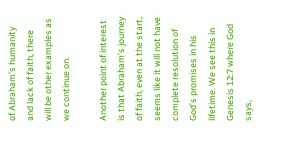of Abraham’s humanity and lack of faith, there will be other examples as we continue on.

Another point of interest is that Abraham’s journey of faith, even at the start, seems like it will not have complete resolution of God’s promises in his lifetime. We see this in Genesis 12:7 where God says,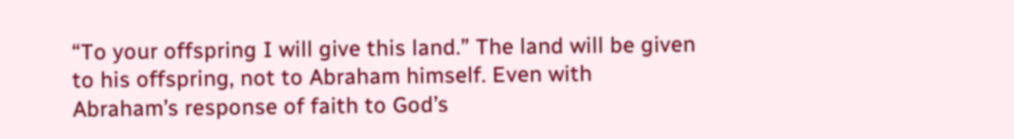“To your offspring I will give this land.” The land will be given to his offspring, not to Abraham himself. Even with Abraham’s response of faith to God’s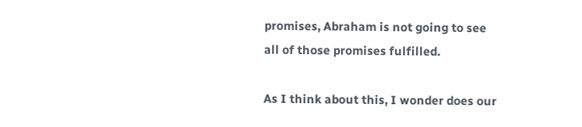promises, Abraham is not going to see all of those promises fulfilled.

As I think about this, I wonder does our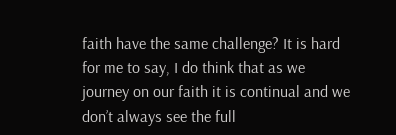faith have the same challenge? It is hard for me to say, I do think that as we journey on our faith it is continual and we don’t always see the full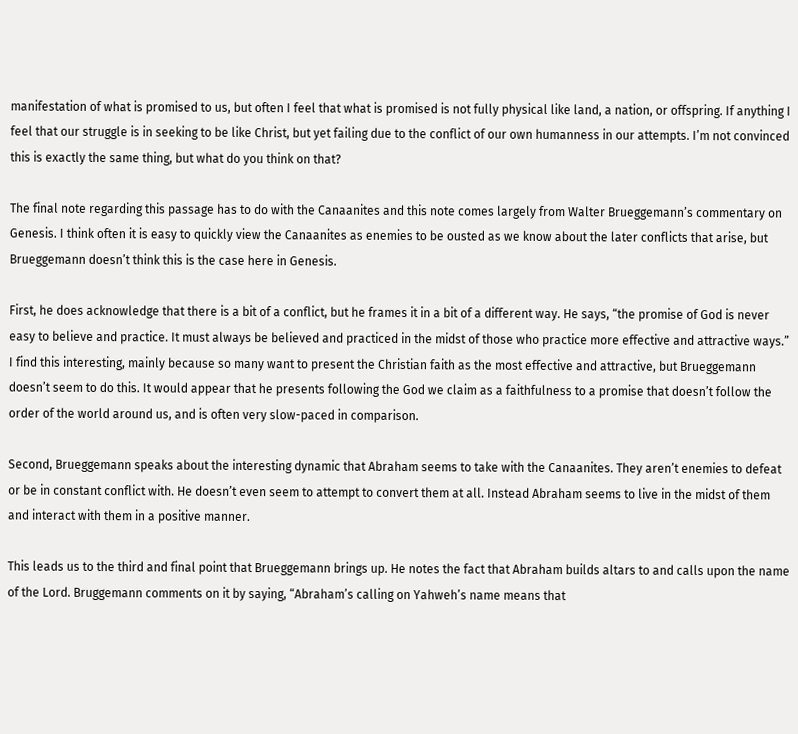manifestation of what is promised to us, but often I feel that what is promised is not fully physical like land, a nation, or offspring. If anything I feel that our struggle is in seeking to be like Christ, but yet failing due to the conflict of our own humanness in our attempts. I’m not convinced this is exactly the same thing, but what do you think on that?

The final note regarding this passage has to do with the Canaanites and this note comes largely from Walter Brueggemann’s commentary on Genesis. I think often it is easy to quickly view the Canaanites as enemies to be ousted as we know about the later conflicts that arise, but Brueggemann doesn’t think this is the case here in Genesis.

First, he does acknowledge that there is a bit of a conflict, but he frames it in a bit of a different way. He says, “the promise of God is never easy to believe and practice. It must always be believed and practiced in the midst of those who practice more effective and attractive ways.” I find this interesting, mainly because so many want to present the Christian faith as the most effective and attractive, but Brueggemann doesn’t seem to do this. It would appear that he presents following the God we claim as a faithfulness to a promise that doesn’t follow the order of the world around us, and is often very slow-paced in comparison.

Second, Brueggemann speaks about the interesting dynamic that Abraham seems to take with the Canaanites. They aren’t enemies to defeat or be in constant conflict with. He doesn’t even seem to attempt to convert them at all. Instead Abraham seems to live in the midst of them and interact with them in a positive manner.

This leads us to the third and final point that Brueggemann brings up. He notes the fact that Abraham builds altars to and calls upon the name of the Lord. Bruggemann comments on it by saying, “Abraham’s calling on Yahweh’s name means that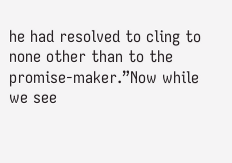he had resolved to cling to none other than to the promise-maker.”Now while we see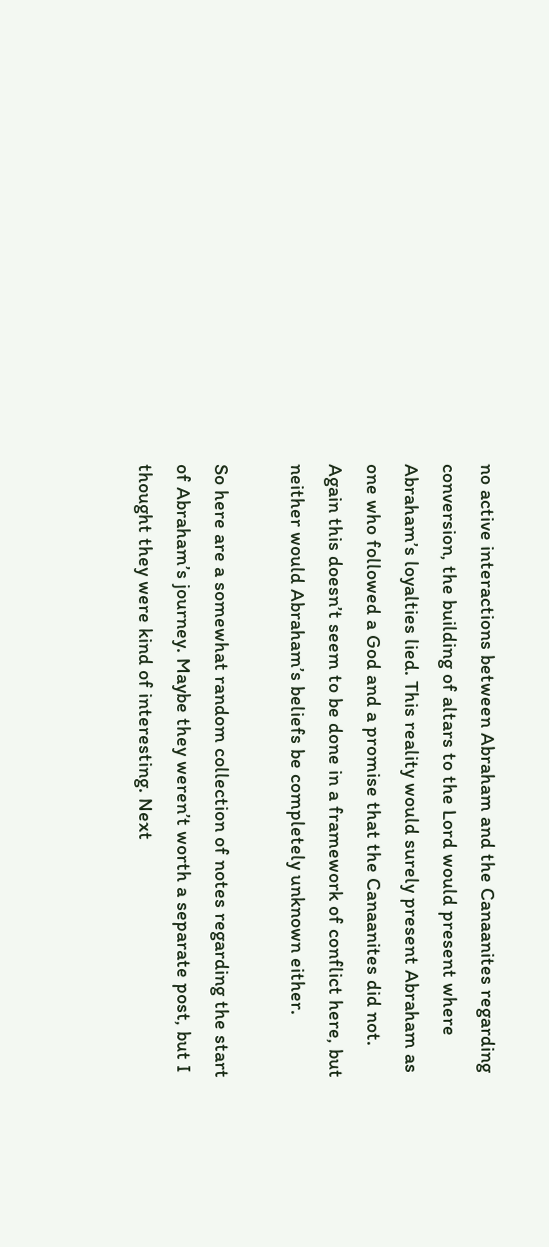no active interactions between Abraham and the Canaanites regarding conversion, the building of altars to the Lord would present where Abraham’s loyalties lied. This reality would surely present Abraham as one who followed a God and a promise that the Canaanites did not. Again this doesn’t seem to be done in a framework of conflict here, but neither would Abraham’s beliefs be completely unknown either.

So here are a somewhat random collection of notes regarding the start of Abraham’s journey. Maybe they weren’t worth a separate post, but I thought they were kind of interesting. Next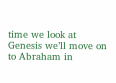time we look at Genesis we’ll move on to Abraham in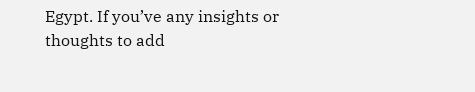Egypt. If you’ve any insights or thoughts to add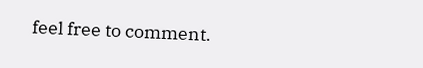feel free to comment.